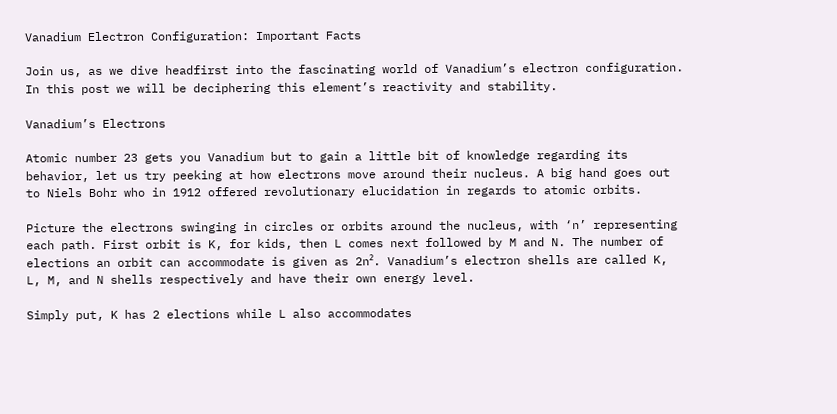Vanadium Electron Configuration: Important Facts

Join us, as we dive headfirst into the fascinating world of Vanadium’s electron configuration. In this post we will be deciphering this element’s reactivity and stability.

Vanadium’s Electrons

Atomic number 23 gets you Vanadium but to gain a little bit of knowledge regarding its behavior, let us try peeking at how electrons move around their nucleus. A big hand goes out to Niels Bohr who in 1912 offered revolutionary elucidation in regards to atomic orbits.

Picture the electrons swinging in circles or orbits around the nucleus, with ‘n’ representing each path. First orbit is K, for kids, then L comes next followed by M and N. The number of elections an orbit can accommodate is given as 2n². Vanadium’s electron shells are called K, L, M, and N shells respectively and have their own energy level.

Simply put, K has 2 elections while L also accommodates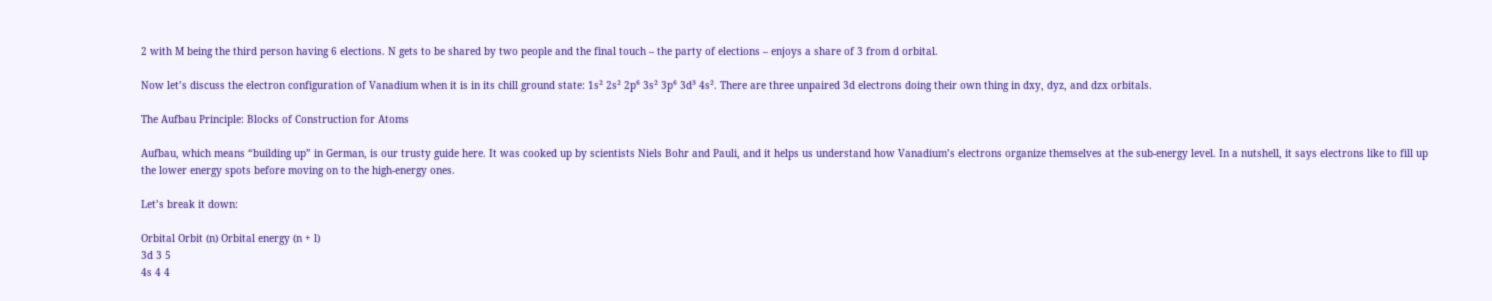2 with M being the third person having 6 elections. N gets to be shared by two people and the final touch – the party of elections – enjoys a share of 3 from d orbital.

Now let’s discuss the electron configuration of Vanadium when it is in its chill ground state: 1s² 2s² 2p⁶ 3s² 3p⁶ 3d³ 4s². There are three unpaired 3d electrons doing their own thing in dxy, dyz, and dzx orbitals.

The Aufbau Principle: Blocks of Construction for Atoms

Aufbau, which means “building up” in German, is our trusty guide here. It was cooked up by scientists Niels Bohr and Pauli, and it helps us understand how Vanadium’s electrons organize themselves at the sub-energy level. In a nutshell, it says electrons like to fill up the lower energy spots before moving on to the high-energy ones.

Let’s break it down:

Orbital Orbit (n) Orbital energy (n + l)
3d 3 5
4s 4 4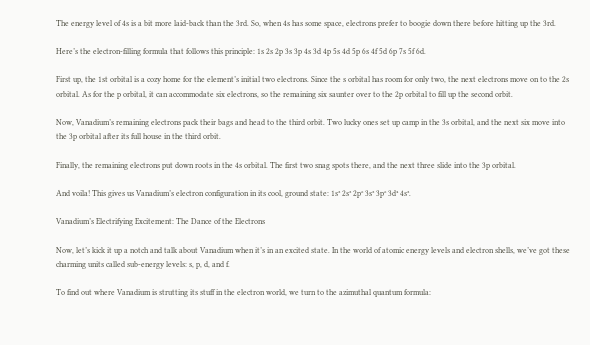The energy level of 4s is a bit more laid-back than the 3rd. So, when 4s has some space, electrons prefer to boogie down there before hitting up the 3rd.

Here’s the electron-filling formula that follows this principle: 1s 2s 2p 3s 3p 4s 3d 4p 5s 4d 5p 6s 4f 5d 6p 7s 5f 6d.

First up, the 1st orbital is a cozy home for the element’s initial two electrons. Since the s orbital has room for only two, the next electrons move on to the 2s orbital. As for the p orbital, it can accommodate six electrons, so the remaining six saunter over to the 2p orbital to fill up the second orbit.

Now, Vanadium’s remaining electrons pack their bags and head to the third orbit. Two lucky ones set up camp in the 3s orbital, and the next six move into the 3p orbital after its full house in the third orbit.

Finally, the remaining electrons put down roots in the 4s orbital. The first two snag spots there, and the next three slide into the 3p orbital.

And voila! This gives us Vanadium’s electron configuration in its cool, ground state: 1s² 2s² 2p⁶ 3s² 3p⁶ 3d³ 4s².

Vanadium’s Electrifying Excitement: The Dance of the Electrons

Now, let’s kick it up a notch and talk about Vanadium when it’s in an excited state. In the world of atomic energy levels and electron shells, we’ve got these charming units called sub-energy levels: s, p, d, and f.

To find out where Vanadium is strutting its stuff in the electron world, we turn to the azimuthal quantum formula: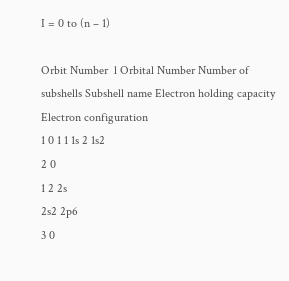I = 0 to (n – 1)

Orbit Number  l Orbital Number Number of subshells Subshell name Electron holding capacity Electron configuration
1 0 1 1 1s 2 1s2
2 0
1 2 2s
2s2 2p6
3 0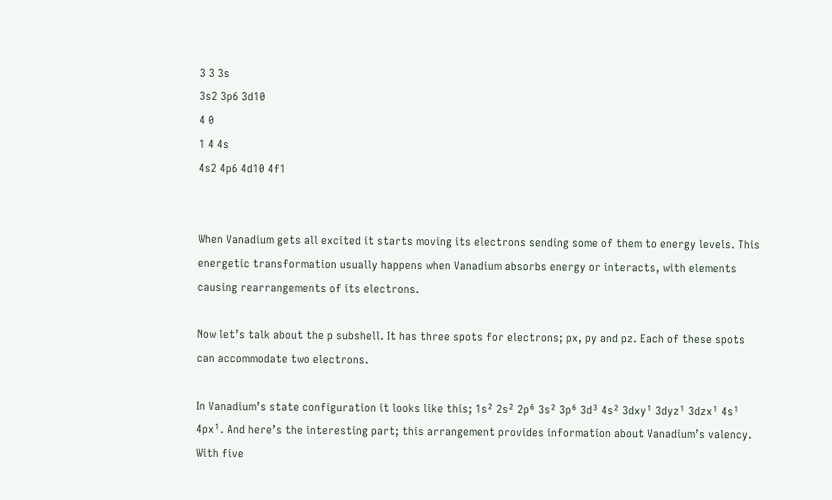3 3 3s
3s2 3p6 3d10
4 0
1 4 4s
4s2 4p6 4d10 4f1


When Vanadium gets all excited it starts moving its electrons sending some of them to energy levels. This energetic transformation usually happens when Vanadium absorbs energy or interacts, with elements causing rearrangements of its electrons.

Now let’s talk about the p subshell. It has three spots for electrons; px, py and pz. Each of these spots can accommodate two electrons.

In Vanadium’s state configuration it looks like this; 1s² 2s² 2p⁶ 3s² 3p⁶ 3d³ 4s² 3dxy¹ 3dyz¹ 3dzx¹ 4s¹ 4px¹. And here’s the interesting part; this arrangement provides information about Vanadium’s valency. With five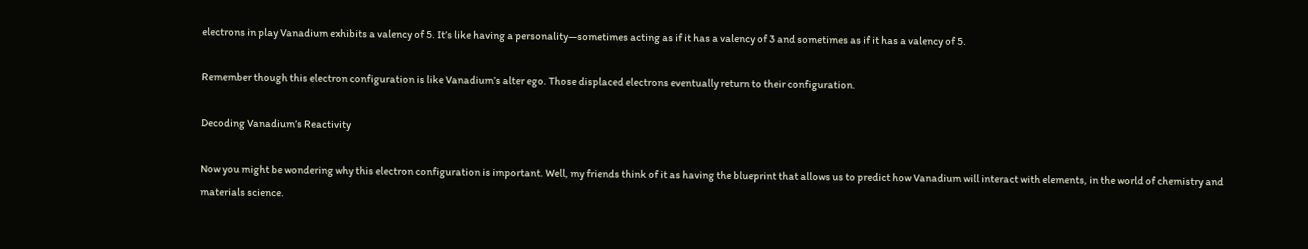electrons in play Vanadium exhibits a valency of 5. It’s like having a personality—sometimes acting as if it has a valency of 3 and sometimes as if it has a valency of 5.

Remember though this electron configuration is like Vanadium’s alter ego. Those displaced electrons eventually return to their configuration.

Decoding Vanadium’s Reactivity

Now you might be wondering why this electron configuration is important. Well, my friends think of it as having the blueprint that allows us to predict how Vanadium will interact with elements, in the world of chemistry and materials science.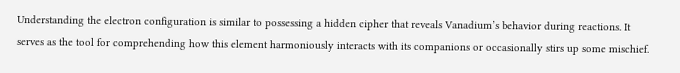Understanding the electron configuration is similar to possessing a hidden cipher that reveals Vanadium’s behavior during reactions. It serves as the tool for comprehending how this element harmoniously interacts with its companions or occasionally stirs up some mischief.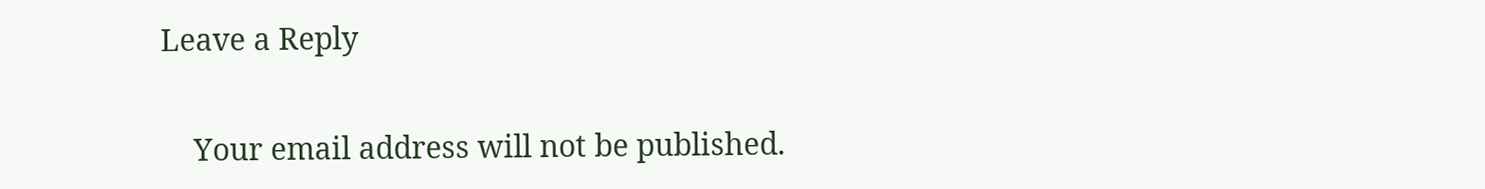Leave a Reply

    Your email address will not be published.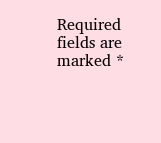Required fields are marked *